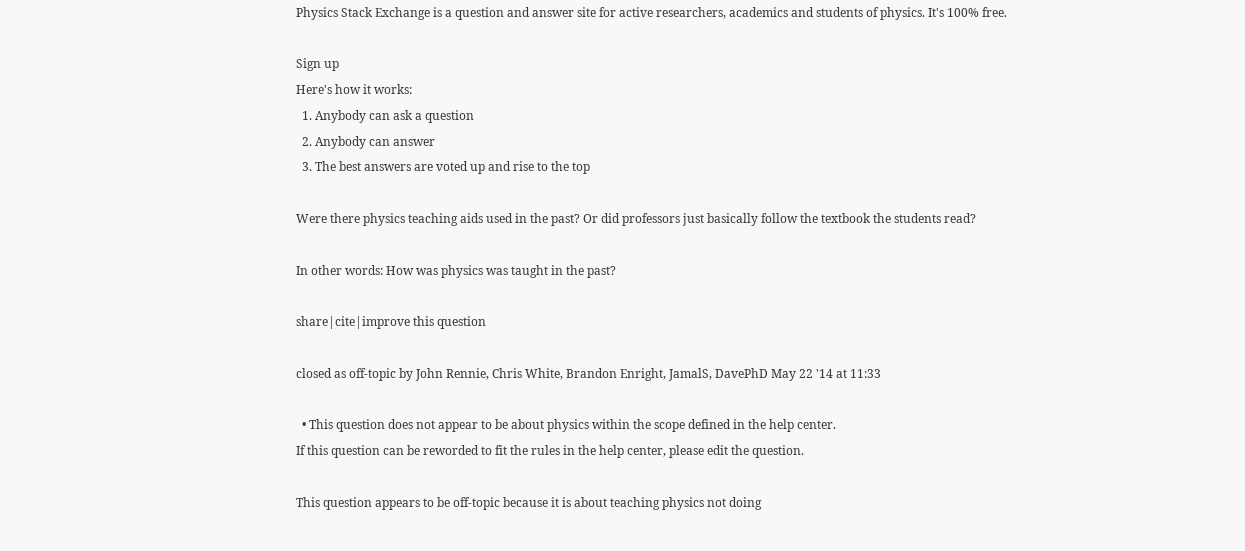Physics Stack Exchange is a question and answer site for active researchers, academics and students of physics. It's 100% free.

Sign up
Here's how it works:
  1. Anybody can ask a question
  2. Anybody can answer
  3. The best answers are voted up and rise to the top

Were there physics teaching aids used in the past? Or did professors just basically follow the textbook the students read?

In other words: How was physics was taught in the past?

share|cite|improve this question

closed as off-topic by John Rennie, Chris White, Brandon Enright, JamalS, DavePhD May 22 '14 at 11:33

  • This question does not appear to be about physics within the scope defined in the help center.
If this question can be reworded to fit the rules in the help center, please edit the question.

This question appears to be off-topic because it is about teaching physics not doing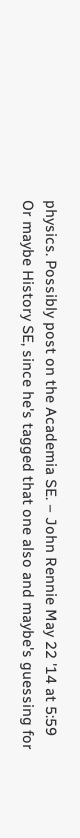physics. Possibly post on the Academia SE. – John Rennie May 22 '14 at 5:59
Or maybe History SE, since he's tagged that one also and maybe's guessing for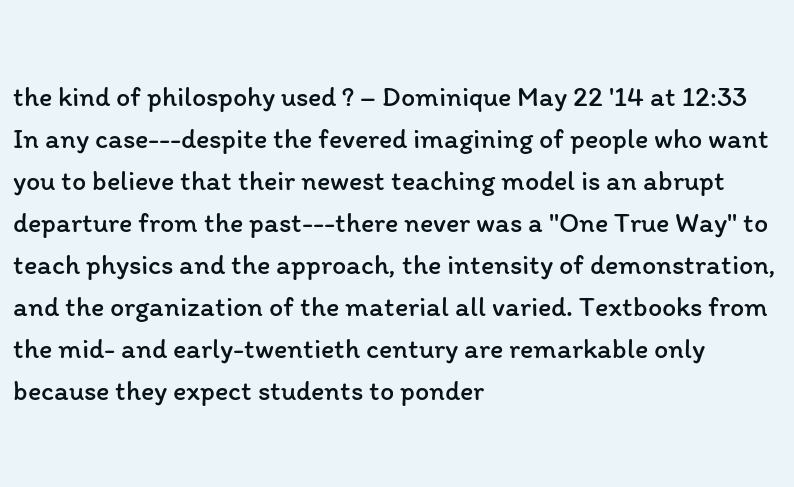the kind of philospohy used ? – Dominique May 22 '14 at 12:33
In any case---despite the fevered imagining of people who want you to believe that their newest teaching model is an abrupt departure from the past---there never was a "One True Way" to teach physics and the approach, the intensity of demonstration, and the organization of the material all varied. Textbooks from the mid- and early-twentieth century are remarkable only because they expect students to ponder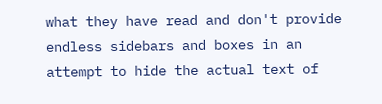what they have read and don't provide endless sidebars and boxes in an attempt to hide the actual text of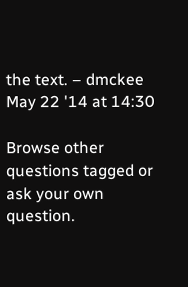the text. – dmckee May 22 '14 at 14:30

Browse other questions tagged or ask your own question.